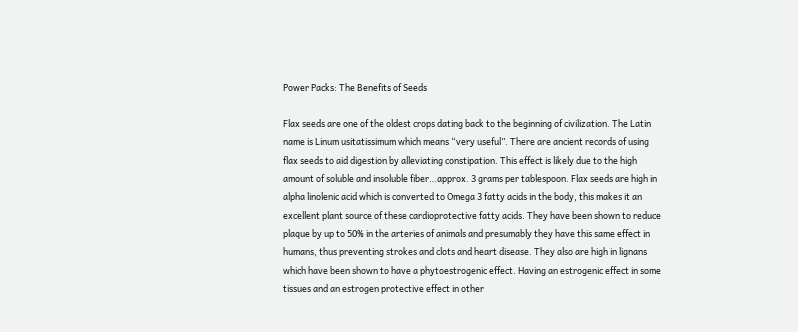Power Packs: The Benefits of Seeds

Flax seeds are one of the oldest crops dating back to the beginning of civilization. The Latin name is Linum usitatissimum which means “very useful”. There are ancient records of using flax seeds to aid digestion by alleviating constipation. This effect is likely due to the high amount of soluble and insoluble fiber…approx. 3 grams per tablespoon. Flax seeds are high in alpha linolenic acid which is converted to Omega 3 fatty acids in the body, this makes it an excellent plant source of these cardioprotective fatty acids. They have been shown to reduce plaque by up to 50% in the arteries of animals and presumably they have this same effect in humans, thus preventing strokes and clots and heart disease. They also are high in lignans which have been shown to have a phytoestrogenic effect. Having an estrogenic effect in some tissues and an estrogen protective effect in other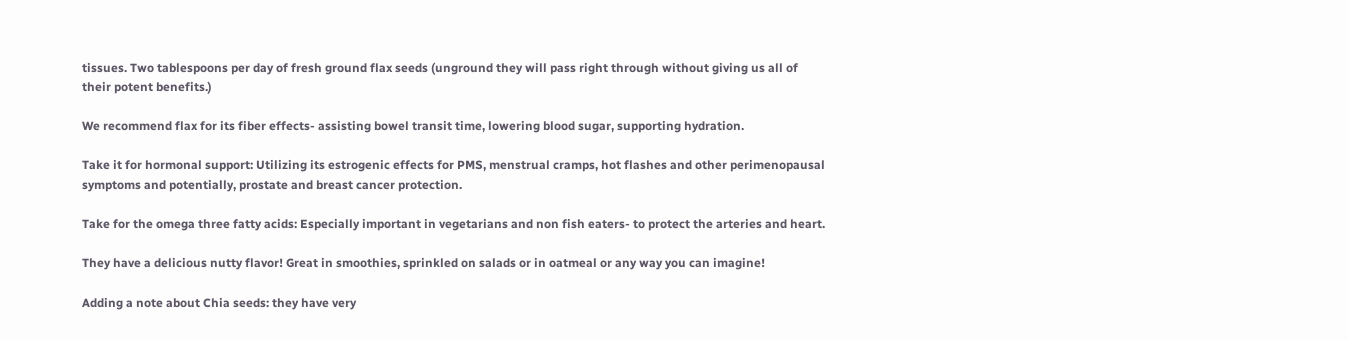tissues. Two tablespoons per day of fresh ground flax seeds (unground they will pass right through without giving us all of their potent benefits.)

We recommend flax for its fiber effects- assisting bowel transit time, lowering blood sugar, supporting hydration.

Take it for hormonal support: Utilizing its estrogenic effects for PMS, menstrual cramps, hot flashes and other perimenopausal symptoms and potentially, prostate and breast cancer protection.

Take for the omega three fatty acids: Especially important in vegetarians and non fish eaters- to protect the arteries and heart.

They have a delicious nutty flavor! Great in smoothies, sprinkled on salads or in oatmeal or any way you can imagine!

Adding a note about Chia seeds: they have very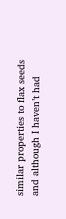similar properties to flax seeds and although I haven’t had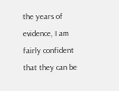the years of evidence, I am fairly confident that they can be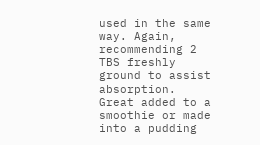used in the same way. Again, recommending 2 TBS freshly ground to assist absorption. Great added to a smoothie or made into a pudding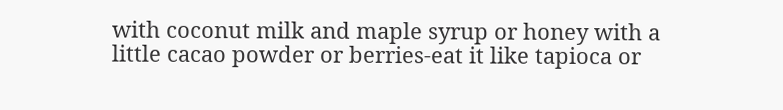with coconut milk and maple syrup or honey with a little cacao powder or berries-eat it like tapioca or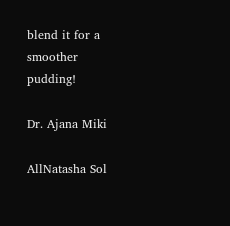blend it for a smoother pudding!

Dr. Ajana Miki

AllNatasha Sol